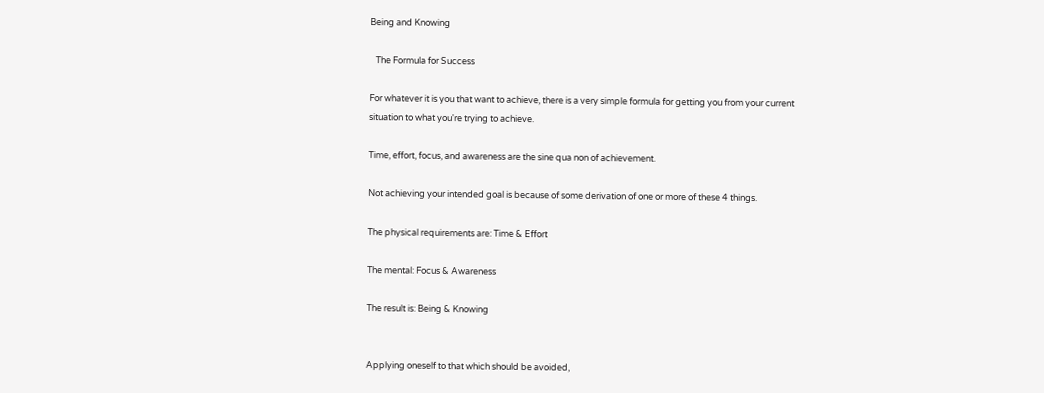Being and Knowing

   The Formula for Success

For whatever it is you that want to achieve, there is a very simple formula for getting you from your current situation to what you're trying to achieve.

Time, effort, focus, and awareness are the sine qua non of achievement.

Not achieving your intended goal is because of some derivation of one or more of these 4 things.

The physical requirements are: Time & Effort

The mental: Focus & Awareness

The result is: Being & Knowing


Applying oneself to that which should be avoided,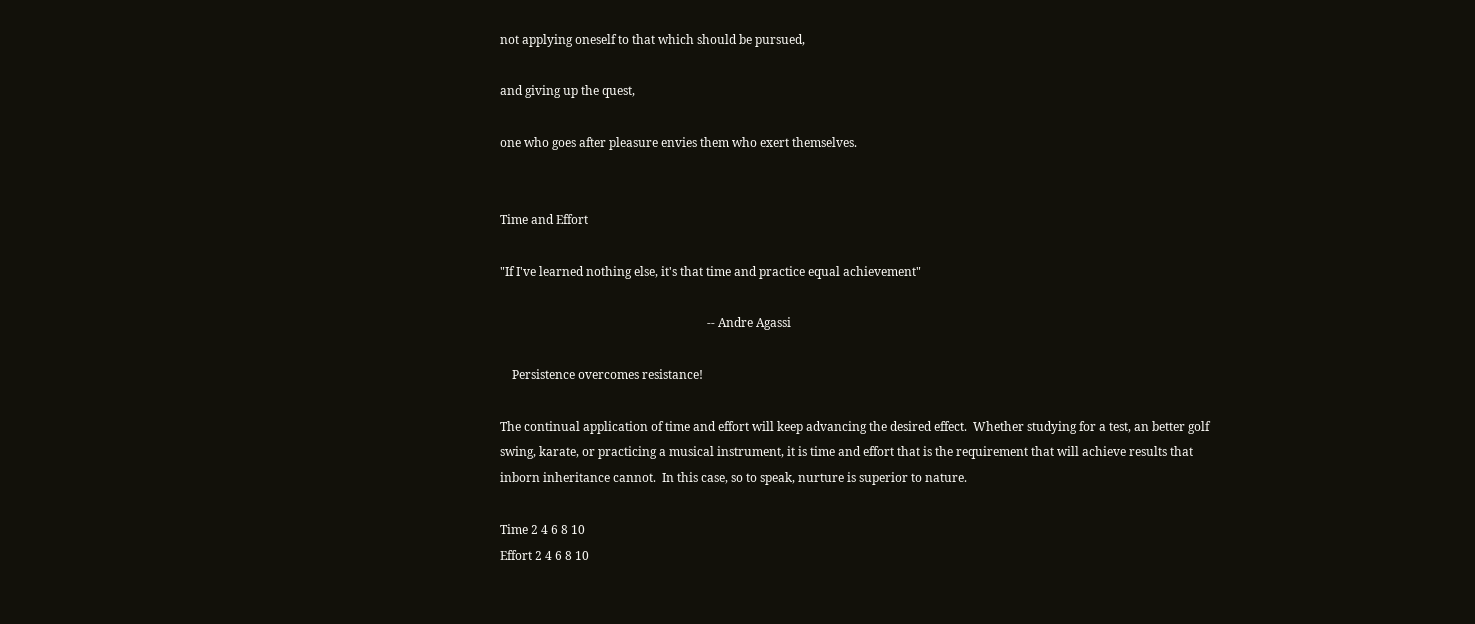not applying oneself to that which should be pursued,

and giving up the quest,

one who goes after pleasure envies them who exert themselves.


Time and Effort

"If I've learned nothing else, it's that time and practice equal achievement"

                                                                     -- Andre Agassi

    Persistence overcomes resistance!

The continual application of time and effort will keep advancing the desired effect.  Whether studying for a test, an better golf swing, karate, or practicing a musical instrument, it is time and effort that is the requirement that will achieve results that inborn inheritance cannot.  In this case, so to speak, nurture is superior to nature.

Time 2 4 6 8 10
Effort 2 4 6 8 10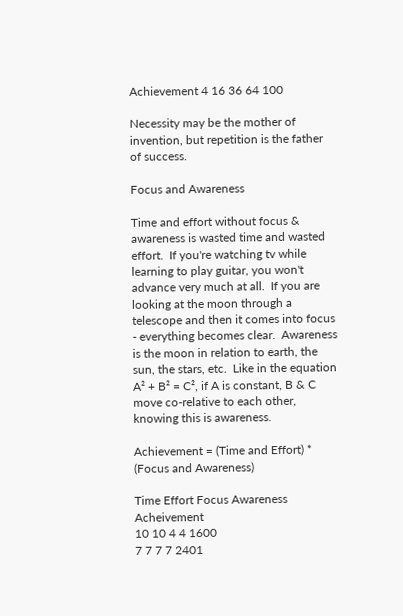Achievement 4 16 36 64 100

Necessity may be the mother of invention, but repetition is the father of success.

Focus and Awareness

Time and effort without focus & awareness is wasted time and wasted effort.  If you're watching tv while learning to play guitar, you won't advance very much at all.  If you are looking at the moon through a telescope and then it comes into focus - everything becomes clear.  Awareness is the moon in relation to earth, the sun, the stars, etc.  Like in the equation A² + B² = C², if A is constant, B & C move co-relative to each other, knowing this is awareness.

Achievement = (Time and Effort) * (Focus and Awareness)

Time Effort Focus Awareness Acheivement
10 10 4 4 1600
7 7 7 7 2401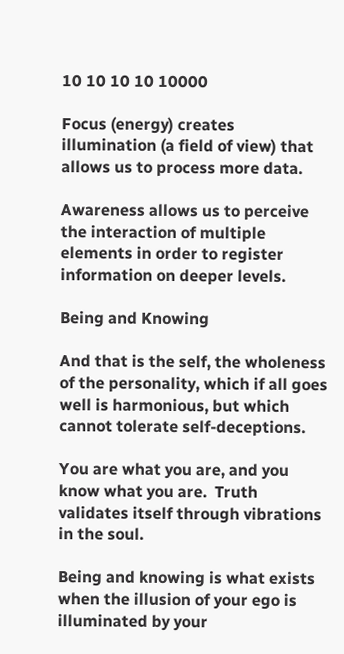10 10 10 10 10000

Focus (energy) creates illumination (a field of view) that allows us to process more data.

Awareness allows us to perceive the interaction of multiple elements in order to register information on deeper levels.

Being and Knowing

And that is the self, the wholeness of the personality, which if all goes well is harmonious, but which cannot tolerate self-deceptions.

You are what you are, and you know what you are.  Truth validates itself through vibrations in the soul.

Being and knowing is what exists when the illusion of your ego is illuminated by your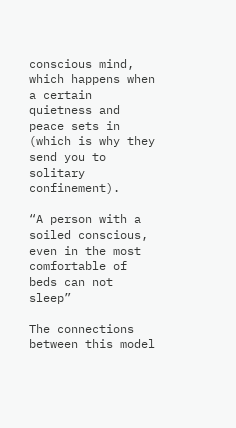conscious mind, which happens when a certain quietness and peace sets in (which is why they send you to solitary confinement).

“A person with a soiled conscious, even in the most comfortable of beds can not sleep”

The connections between this model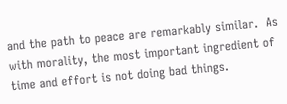and the path to peace are remarkably similar.  As with morality, the most important ingredient of time and effort is not doing bad things.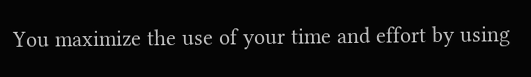You maximize the use of your time and effort by using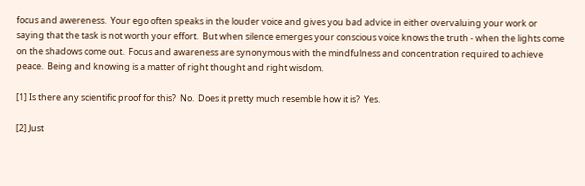focus and awereness.  Your ego often speaks in the louder voice and gives you bad advice in either overvaluing your work or saying that the task is not worth your effort.  But when silence emerges your conscious voice knows the truth - when the lights come on the shadows come out.  Focus and awareness are synonymous with the mindfulness and concentration required to achieve peace.  Being and knowing is a matter of right thought and right wisdom.

[1] Is there any scientific proof for this?  No.  Does it pretty much resemble how it is?  Yes.

[2] Just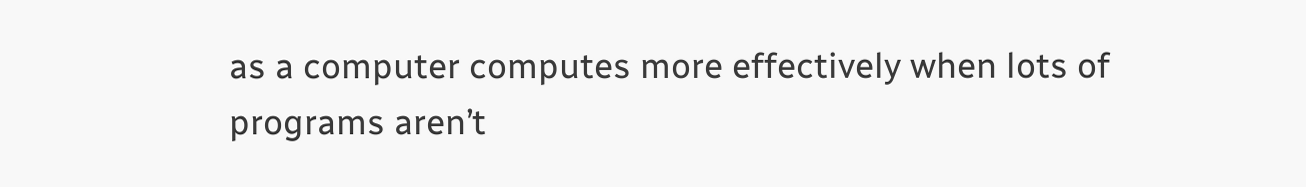as a computer computes more effectively when lots of programs aren’t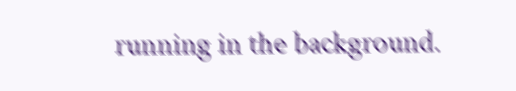running in the background.